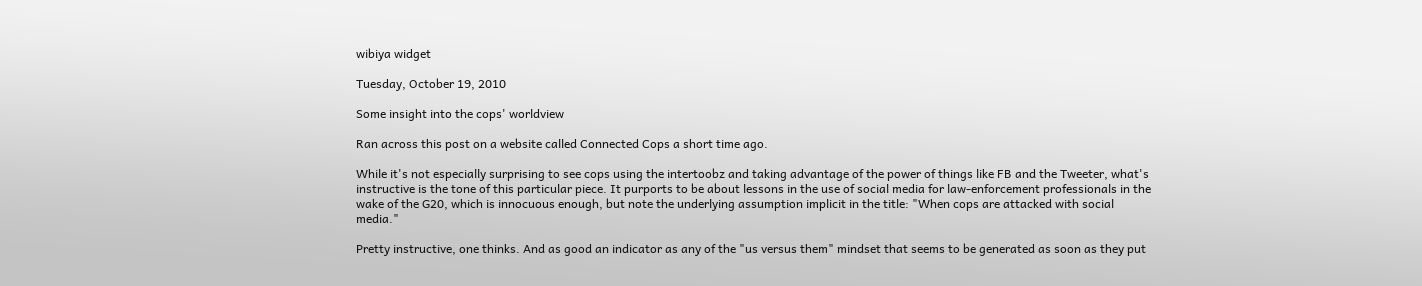wibiya widget

Tuesday, October 19, 2010

Some insight into the cops' worldview

Ran across this post on a website called Connected Cops a short time ago.

While it's not especially surprising to see cops using the intertoobz and taking advantage of the power of things like FB and the Tweeter, what's instructive is the tone of this particular piece. It purports to be about lessons in the use of social media for law-enforcement professionals in the wake of the G20, which is innocuous enough, but note the underlying assumption implicit in the title: "When cops are attacked with social media."

Pretty instructive, one thinks. And as good an indicator as any of the "us versus them" mindset that seems to be generated as soon as they put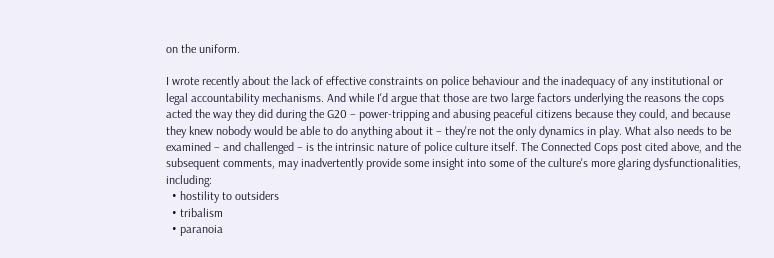on the uniform.

I wrote recently about the lack of effective constraints on police behaviour and the inadequacy of any institutional or legal accountability mechanisms. And while I'd argue that those are two large factors underlying the reasons the cops acted the way they did during the G20 – power-tripping and abusing peaceful citizens because they could, and because they knew nobody would be able to do anything about it – they're not the only dynamics in play. What also needs to be examined – and challenged – is the intrinsic nature of police culture itself. The Connected Cops post cited above, and the subsequent comments, may inadvertently provide some insight into some of the culture's more glaring dysfunctionalities, including:
  • hostility to outsiders
  • tribalism
  • paranoia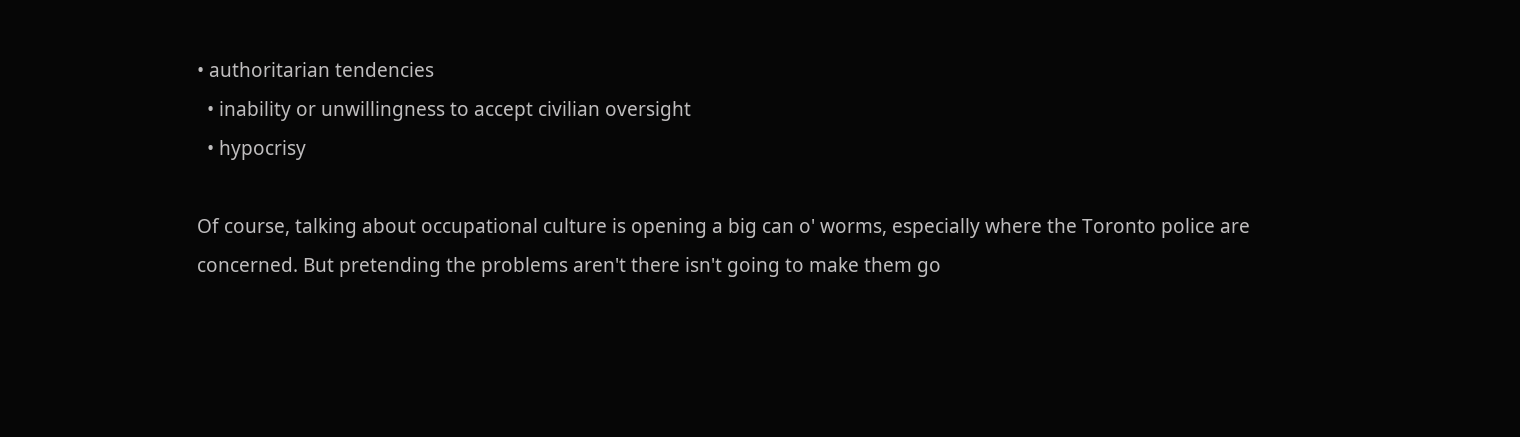• authoritarian tendencies
  • inability or unwillingness to accept civilian oversight
  • hypocrisy

Of course, talking about occupational culture is opening a big can o' worms, especially where the Toronto police are concerned. But pretending the problems aren't there isn't going to make them go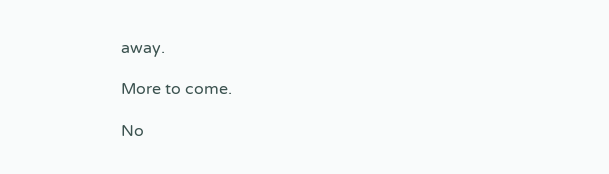away.

More to come.

No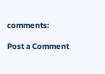comments:

Post a Comment